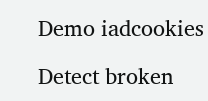Demo iadcookies

Detect broken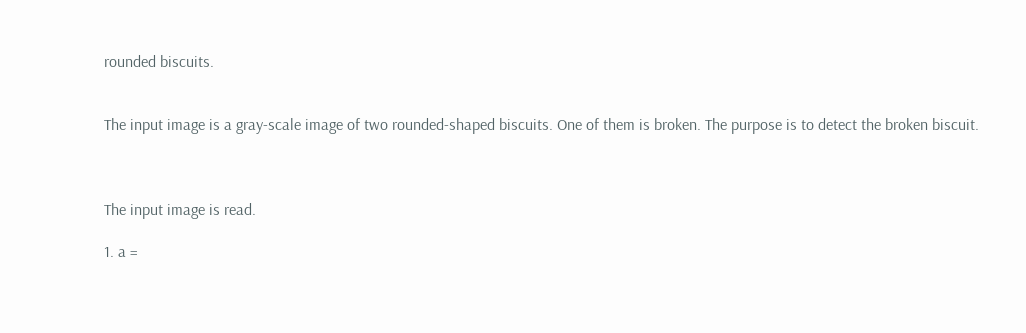rounded biscuits.


The input image is a gray-scale image of two rounded-shaped biscuits. One of them is broken. The purpose is to detect the broken biscuit.



The input image is read.

1. a =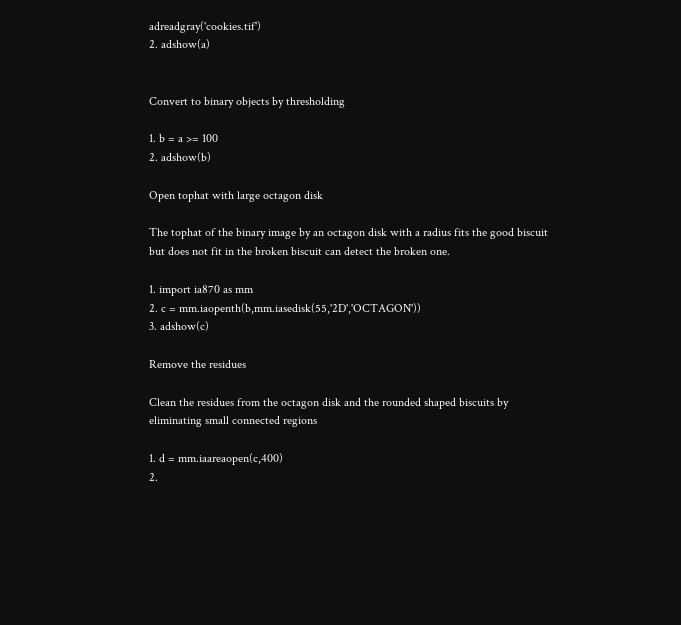adreadgray('cookies.tif')
2. adshow(a)


Convert to binary objects by thresholding

1. b = a >= 100
2. adshow(b)

Open tophat with large octagon disk

The tophat of the binary image by an octagon disk with a radius fits the good biscuit but does not fit in the broken biscuit can detect the broken one.

1. import ia870 as mm
2. c = mm.iaopenth(b,mm.iasedisk(55,'2D','OCTAGON'))
3. adshow(c)

Remove the residues

Clean the residues from the octagon disk and the rounded shaped biscuits by eliminating small connected regions

1. d = mm.iaareaopen(c,400)
2.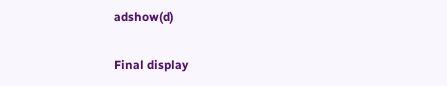adshow(d)

Final display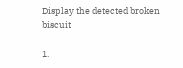Display the detected broken biscuit

1.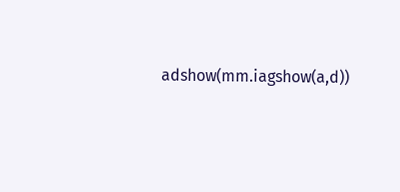adshow(mm.iagshow(a,d))